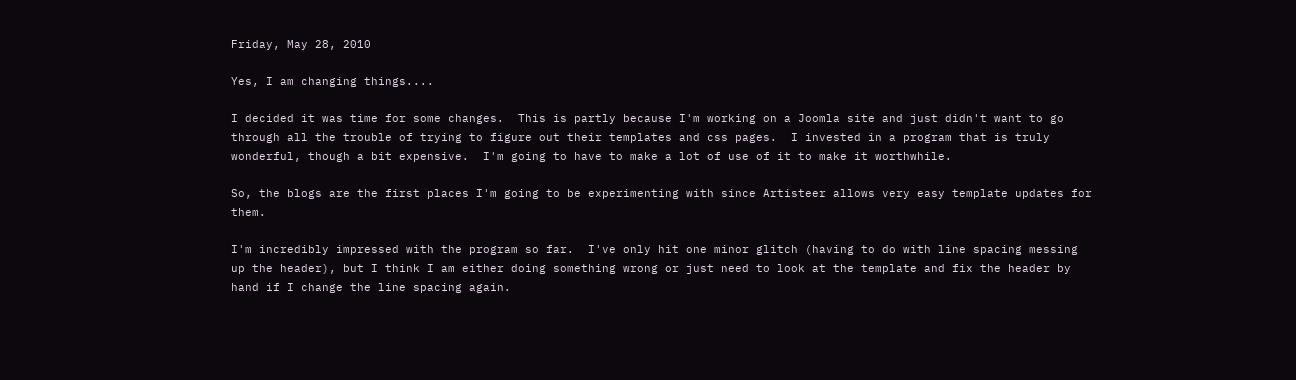Friday, May 28, 2010

Yes, I am changing things....

I decided it was time for some changes.  This is partly because I'm working on a Joomla site and just didn't want to go through all the trouble of trying to figure out their templates and css pages.  I invested in a program that is truly wonderful, though a bit expensive.  I'm going to have to make a lot of use of it to make it worthwhile.

So, the blogs are the first places I'm going to be experimenting with since Artisteer allows very easy template updates for them.

I'm incredibly impressed with the program so far.  I've only hit one minor glitch (having to do with line spacing messing up the header), but I think I am either doing something wrong or just need to look at the template and fix the header by hand if I change the line spacing again.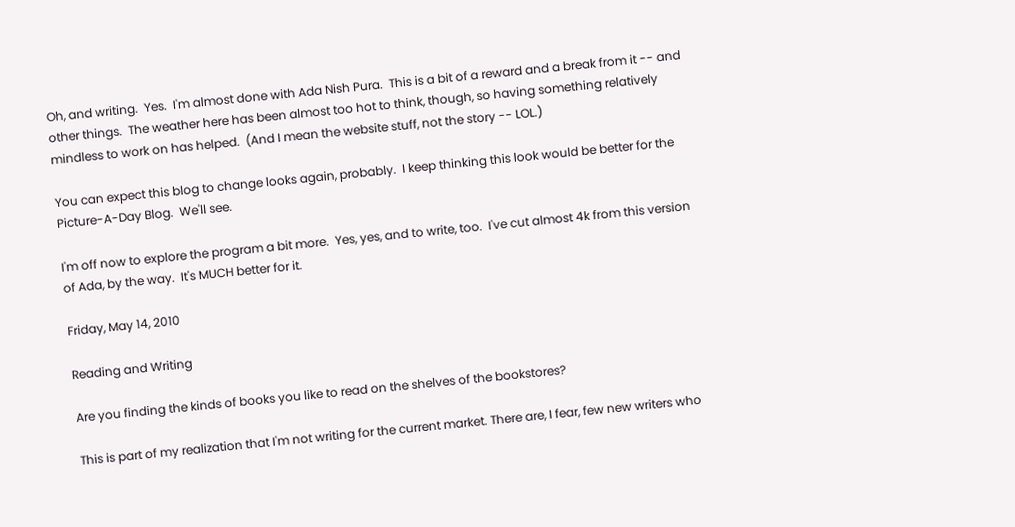Oh, and writing.  Yes.  I'm almost done with Ada Nish Pura.  This is a bit of a reward and a break from it -- and other things.  The weather here has been almost too hot to think, though, so having something relatively mindless to work on has helped.  (And I mean the website stuff, not the story -- LOL.)

You can expect this blog to change looks again, probably.  I keep thinking this look would be better for the Picture-A-Day Blog.  We'll see.

I'm off now to explore the program a bit more.  Yes, yes, and to write, too.  I've cut almost 4k from this version of Ada, by the way.  It's MUCH better for it.

Friday, May 14, 2010

Reading and Writing

Are you finding the kinds of books you like to read on the shelves of the bookstores?

This is part of my realization that I'm not writing for the current market. There are, I fear, few new writers who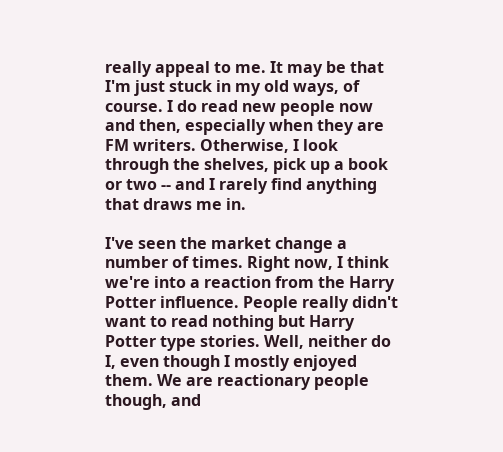really appeal to me. It may be that I'm just stuck in my old ways, of course. I do read new people now and then, especially when they are FM writers. Otherwise, I look through the shelves, pick up a book or two -- and I rarely find anything that draws me in.

I've seen the market change a number of times. Right now, I think we're into a reaction from the Harry Potter influence. People really didn't want to read nothing but Harry Potter type stories. Well, neither do I, even though I mostly enjoyed them. We are reactionary people though, and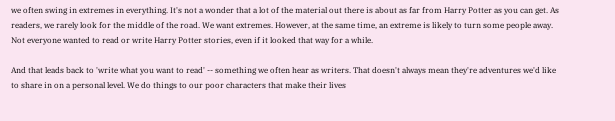we often swing in extremes in everything. It's not a wonder that a lot of the material out there is about as far from Harry Potter as you can get. As readers, we rarely look for the middle of the road. We want extremes. However, at the same time, an extreme is likely to turn some people away. Not everyone wanted to read or write Harry Potter stories, even if it looked that way for a while.

And that leads back to 'write what you want to read' -- something we often hear as writers. That doesn't always mean they're adventures we'd like to share in on a personal level. We do things to our poor characters that make their lives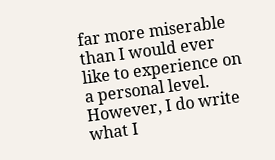far more miserable than I would ever like to experience on a personal level. However, I do write what I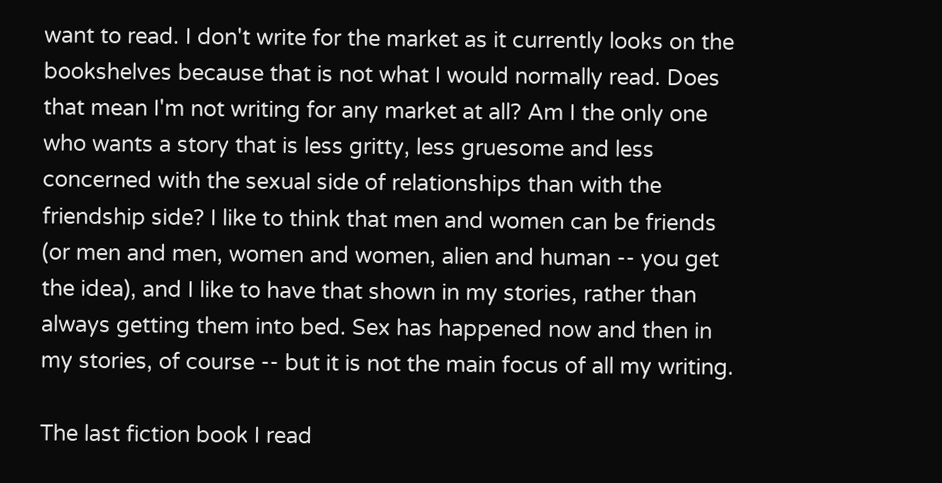want to read. I don't write for the market as it currently looks on the bookshelves because that is not what I would normally read. Does that mean I'm not writing for any market at all? Am I the only one who wants a story that is less gritty, less gruesome and less concerned with the sexual side of relationships than with the friendship side? I like to think that men and women can be friends (or men and men, women and women, alien and human -- you get the idea), and I like to have that shown in my stories, rather than always getting them into bed. Sex has happened now and then in my stories, of course -- but it is not the main focus of all my writing.

The last fiction book I read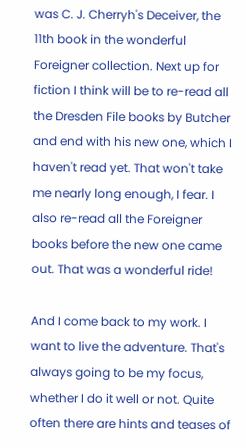was C. J. Cherryh's Deceiver, the 11th book in the wonderful Foreigner collection. Next up for fiction I think will be to re-read all the Dresden File books by Butcher and end with his new one, which I haven't read yet. That won't take me nearly long enough, I fear. I also re-read all the Foreigner books before the new one came out. That was a wonderful ride!

And I come back to my work. I want to live the adventure. That's always going to be my focus, whether I do it well or not. Quite often there are hints and teases of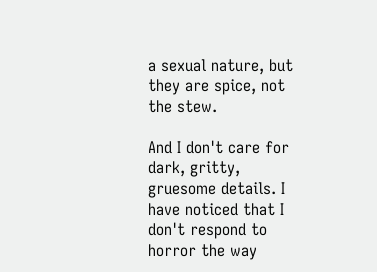a sexual nature, but they are spice, not the stew.

And I don't care for dark, gritty, gruesome details. I have noticed that I don't respond to horror the way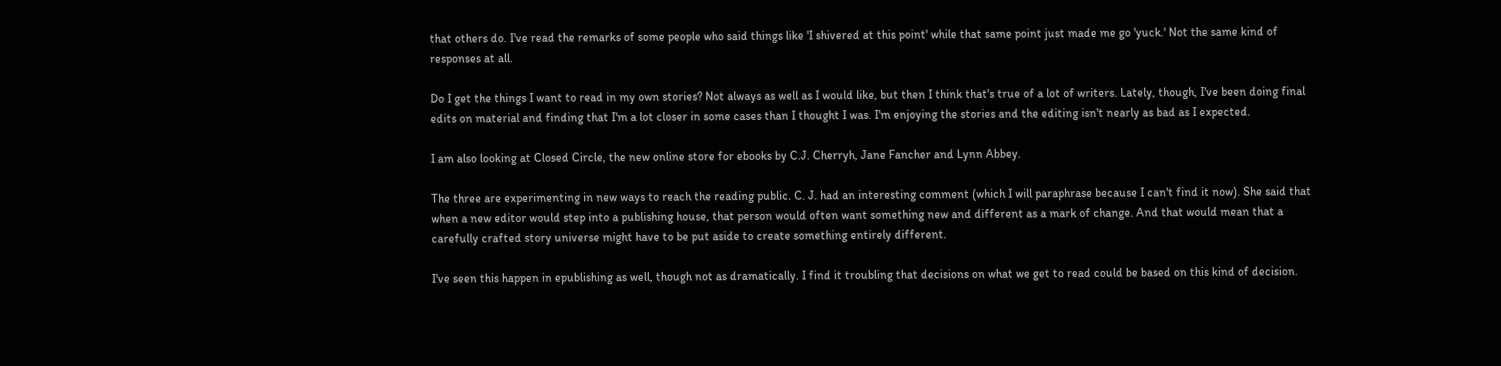that others do. I've read the remarks of some people who said things like 'I shivered at this point' while that same point just made me go 'yuck.' Not the same kind of responses at all.

Do I get the things I want to read in my own stories? Not always as well as I would like, but then I think that's true of a lot of writers. Lately, though, I've been doing final edits on material and finding that I'm a lot closer in some cases than I thought I was. I'm enjoying the stories and the editing isn't nearly as bad as I expected.

I am also looking at Closed Circle, the new online store for ebooks by C.J. Cherryh, Jane Fancher and Lynn Abbey.

The three are experimenting in new ways to reach the reading public. C. J. had an interesting comment (which I will paraphrase because I can't find it now). She said that when a new editor would step into a publishing house, that person would often want something new and different as a mark of change. And that would mean that a carefully crafted story universe might have to be put aside to create something entirely different.

I've seen this happen in epublishing as well, though not as dramatically. I find it troubling that decisions on what we get to read could be based on this kind of decision.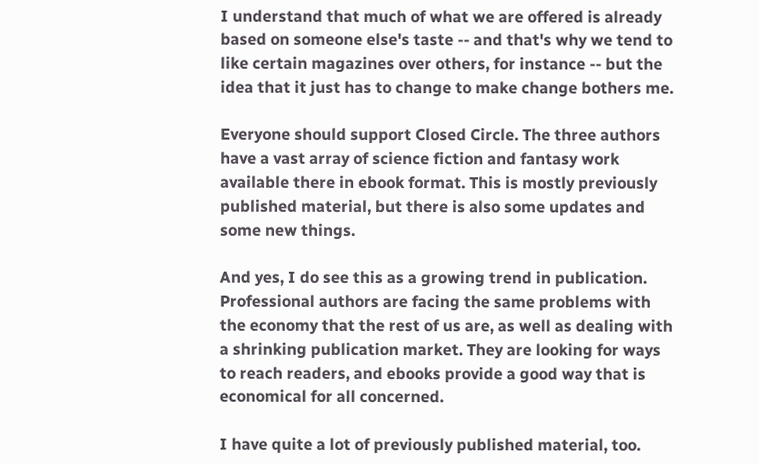I understand that much of what we are offered is already based on someone else's taste -- and that's why we tend to like certain magazines over others, for instance -- but the idea that it just has to change to make change bothers me.

Everyone should support Closed Circle. The three authors have a vast array of science fiction and fantasy work available there in ebook format. This is mostly previously published material, but there is also some updates and some new things.

And yes, I do see this as a growing trend in publication. Professional authors are facing the same problems with the economy that the rest of us are, as well as dealing with a shrinking publication market. They are looking for ways to reach readers, and ebooks provide a good way that is economical for all concerned.

I have quite a lot of previously published material, too.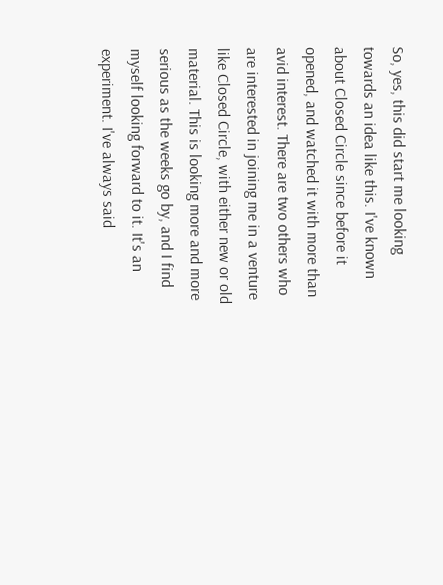So, yes, this did start me looking towards an idea like this. I've known about Closed Circle since before it opened, and watched it with more than avid interest. There are two others who are interested in joining me in a venture like Closed Circle, with either new or old material. This is looking more and more serious as the weeks go by, and I find myself looking forward to it. It's an experiment. I've always said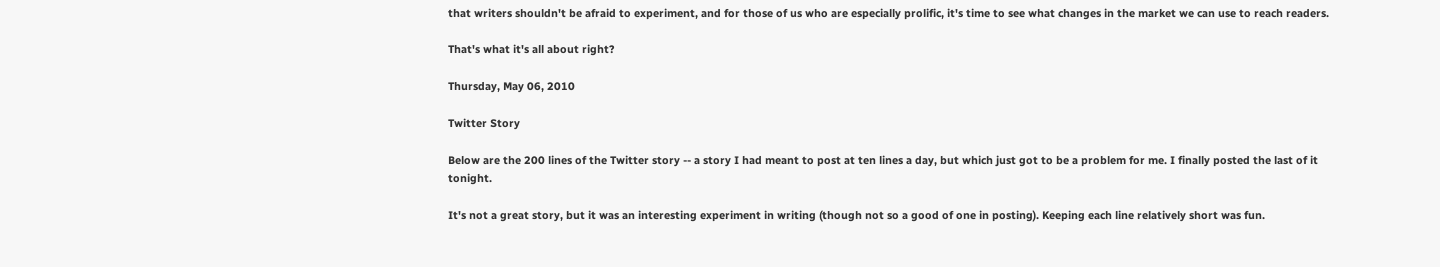that writers shouldn't be afraid to experiment, and for those of us who are especially prolific, it's time to see what changes in the market we can use to reach readers.

That's what it's all about right?

Thursday, May 06, 2010

Twitter Story

Below are the 200 lines of the Twitter story -- a story I had meant to post at ten lines a day, but which just got to be a problem for me. I finally posted the last of it tonight.

It's not a great story, but it was an interesting experiment in writing (though not so a good of one in posting). Keeping each line relatively short was fun.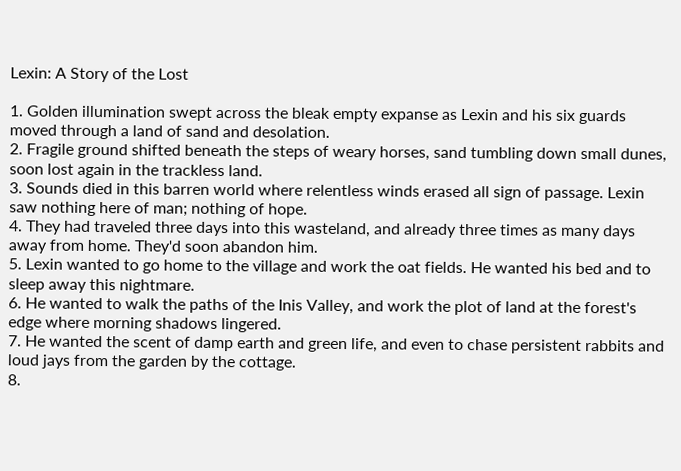Lexin: A Story of the Lost

1. Golden illumination swept across the bleak empty expanse as Lexin and his six guards moved through a land of sand and desolation.
2. Fragile ground shifted beneath the steps of weary horses, sand tumbling down small dunes, soon lost again in the trackless land.
3. Sounds died in this barren world where relentless winds erased all sign of passage. Lexin saw nothing here of man; nothing of hope.
4. They had traveled three days into this wasteland, and already three times as many days away from home. They'd soon abandon him.
5. Lexin wanted to go home to the village and work the oat fields. He wanted his bed and to sleep away this nightmare.
6. He wanted to walk the paths of the Inis Valley, and work the plot of land at the forest's edge where morning shadows lingered.
7. He wanted the scent of damp earth and green life, and even to chase persistent rabbits and loud jays from the garden by the cottage.
8.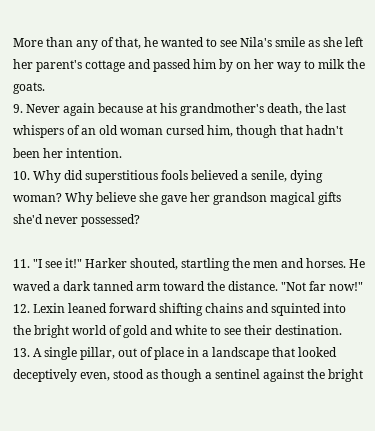More than any of that, he wanted to see Nila's smile as she left her parent's cottage and passed him by on her way to milk the goats.
9. Never again because at his grandmother's death, the last whispers of an old woman cursed him, though that hadn't been her intention.
10. Why did superstitious fools believed a senile, dying woman? Why believe she gave her grandson magical gifts she'd never possessed?

11. "I see it!" Harker shouted, startling the men and horses. He waved a dark tanned arm toward the distance. "Not far now!"
12. Lexin leaned forward shifting chains and squinted into the bright world of gold and white to see their destination.
13. A single pillar, out of place in a landscape that looked deceptively even, stood as though a sentinel against the bright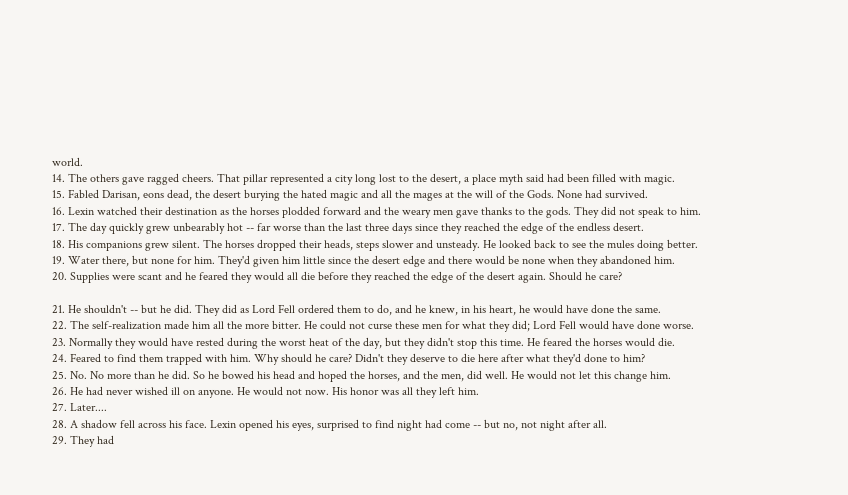world.
14. The others gave ragged cheers. That pillar represented a city long lost to the desert, a place myth said had been filled with magic.
15. Fabled Darisan, eons dead, the desert burying the hated magic and all the mages at the will of the Gods. None had survived.
16. Lexin watched their destination as the horses plodded forward and the weary men gave thanks to the gods. They did not speak to him.
17. The day quickly grew unbearably hot -- far worse than the last three days since they reached the edge of the endless desert.
18. His companions grew silent. The horses dropped their heads, steps slower and unsteady. He looked back to see the mules doing better.
19. Water there, but none for him. They'd given him little since the desert edge and there would be none when they abandoned him.
20. Supplies were scant and he feared they would all die before they reached the edge of the desert again. Should he care?

21. He shouldn't -- but he did. They did as Lord Fell ordered them to do, and he knew, in his heart, he would have done the same.
22. The self-realization made him all the more bitter. He could not curse these men for what they did; Lord Fell would have done worse.
23. Normally they would have rested during the worst heat of the day, but they didn't stop this time. He feared the horses would die.
24. Feared to find them trapped with him. Why should he care? Didn't they deserve to die here after what they'd done to him?
25. No. No more than he did. So he bowed his head and hoped the horses, and the men, did well. He would not let this change him.
26. He had never wished ill on anyone. He would not now. His honor was all they left him.
27. Later....
28. A shadow fell across his face. Lexin opened his eyes, surprised to find night had come -- but no, not night after all.
29. They had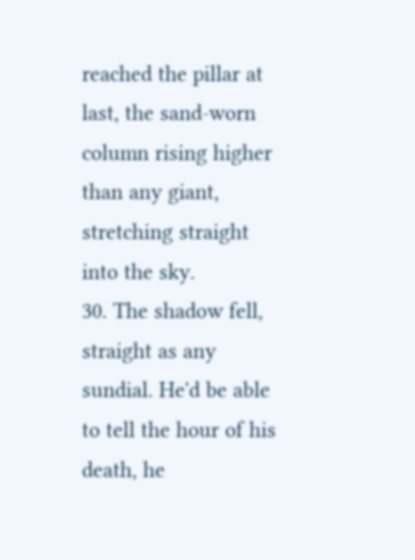reached the pillar at last, the sand-worn column rising higher than any giant, stretching straight into the sky.
30. The shadow fell, straight as any sundial. He'd be able to tell the hour of his death, he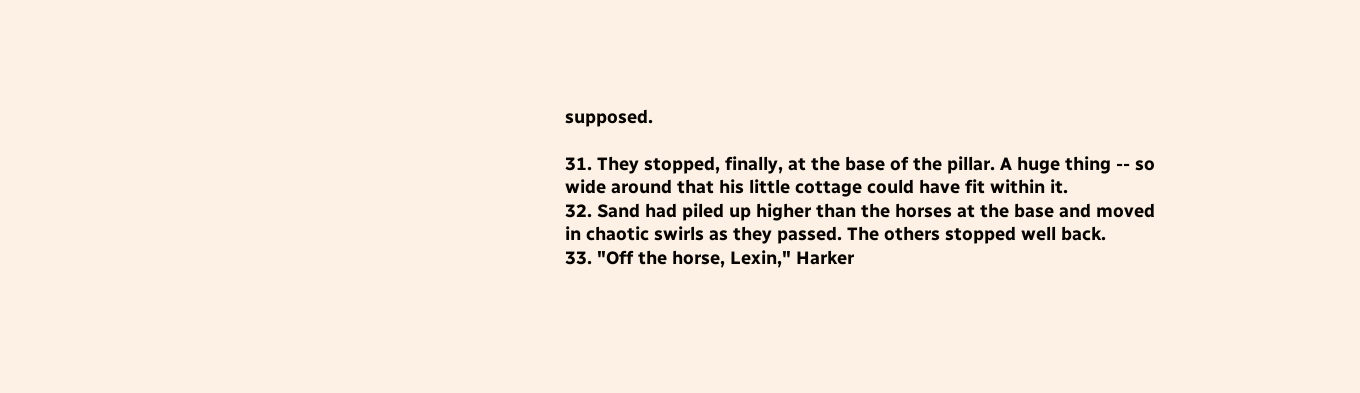supposed.

31. They stopped, finally, at the base of the pillar. A huge thing -- so wide around that his little cottage could have fit within it.
32. Sand had piled up higher than the horses at the base and moved in chaotic swirls as they passed. The others stopped well back.
33. "Off the horse, Lexin," Harker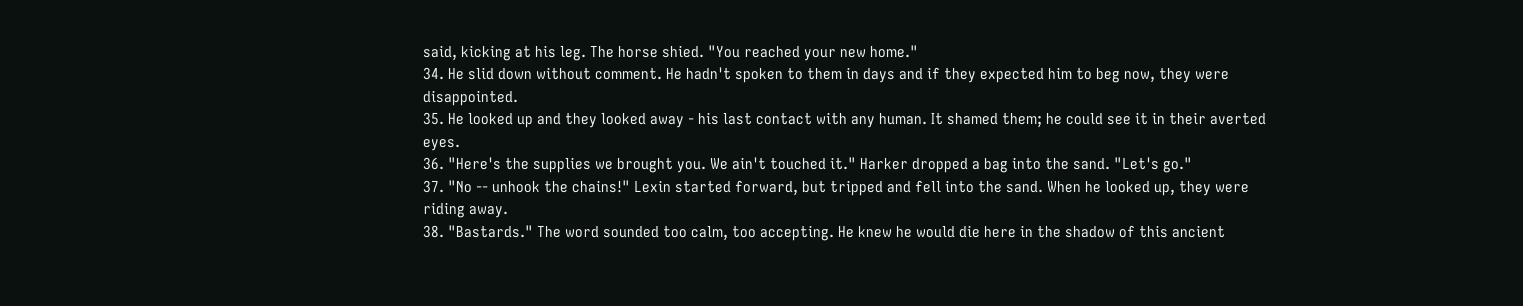said, kicking at his leg. The horse shied. "You reached your new home."
34. He slid down without comment. He hadn't spoken to them in days and if they expected him to beg now, they were disappointed.
35. He looked up and they looked away - his last contact with any human. It shamed them; he could see it in their averted eyes.
36. "Here's the supplies we brought you. We ain't touched it." Harker dropped a bag into the sand. "Let's go."
37. "No -- unhook the chains!" Lexin started forward, but tripped and fell into the sand. When he looked up, they were riding away.
38. "Bastards." The word sounded too calm, too accepting. He knew he would die here in the shadow of this ancient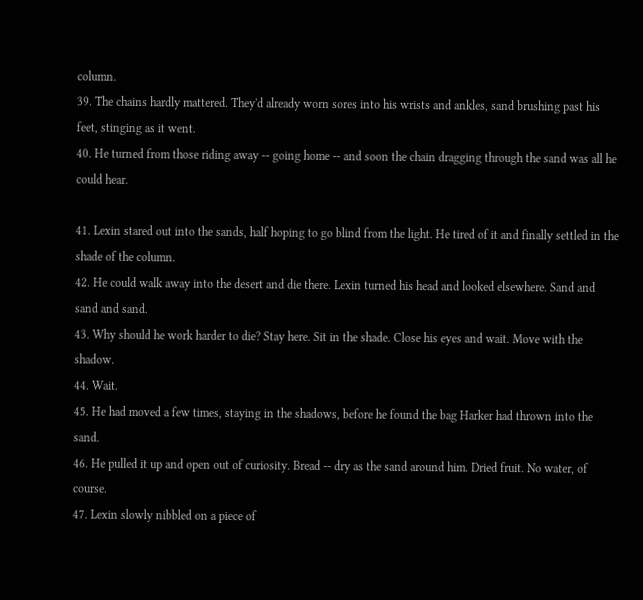column.
39. The chains hardly mattered. They'd already worn sores into his wrists and ankles, sand brushing past his feet, stinging as it went.
40. He turned from those riding away -- going home -- and soon the chain dragging through the sand was all he could hear.

41. Lexin stared out into the sands, half hoping to go blind from the light. He tired of it and finally settled in the shade of the column.
42. He could walk away into the desert and die there. Lexin turned his head and looked elsewhere. Sand and sand and sand.
43. Why should he work harder to die? Stay here. Sit in the shade. Close his eyes and wait. Move with the shadow.
44. Wait.
45. He had moved a few times, staying in the shadows, before he found the bag Harker had thrown into the sand.
46. He pulled it up and open out of curiosity. Bread -- dry as the sand around him. Dried fruit. No water, of course.
47. Lexin slowly nibbled on a piece of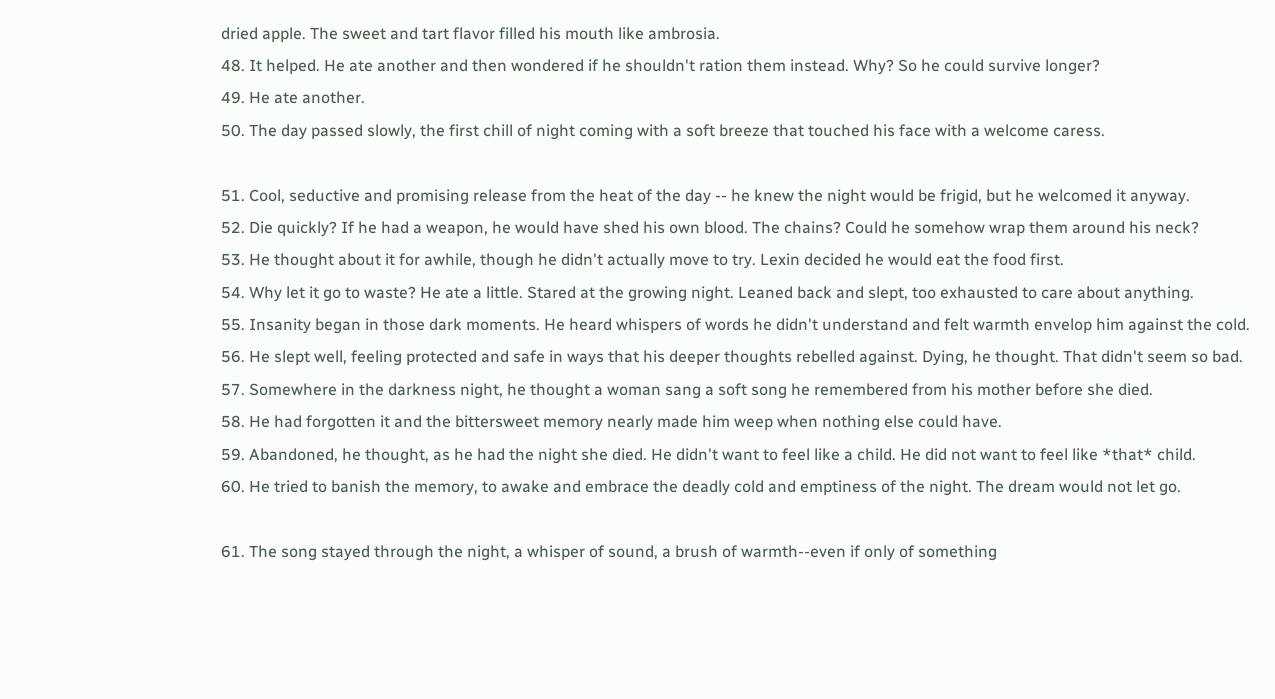dried apple. The sweet and tart flavor filled his mouth like ambrosia.
48. It helped. He ate another and then wondered if he shouldn't ration them instead. Why? So he could survive longer?
49. He ate another.
50. The day passed slowly, the first chill of night coming with a soft breeze that touched his face with a welcome caress.

51. Cool, seductive and promising release from the heat of the day -- he knew the night would be frigid, but he welcomed it anyway.
52. Die quickly? If he had a weapon, he would have shed his own blood. The chains? Could he somehow wrap them around his neck?
53. He thought about it for awhile, though he didn't actually move to try. Lexin decided he would eat the food first.
54. Why let it go to waste? He ate a little. Stared at the growing night. Leaned back and slept, too exhausted to care about anything.
55. Insanity began in those dark moments. He heard whispers of words he didn't understand and felt warmth envelop him against the cold.
56. He slept well, feeling protected and safe in ways that his deeper thoughts rebelled against. Dying, he thought. That didn't seem so bad.
57. Somewhere in the darkness night, he thought a woman sang a soft song he remembered from his mother before she died.
58. He had forgotten it and the bittersweet memory nearly made him weep when nothing else could have.
59. Abandoned, he thought, as he had the night she died. He didn't want to feel like a child. He did not want to feel like *that* child.
60. He tried to banish the memory, to awake and embrace the deadly cold and emptiness of the night. The dream would not let go.

61. The song stayed through the night, a whisper of sound, a brush of warmth--even if only of something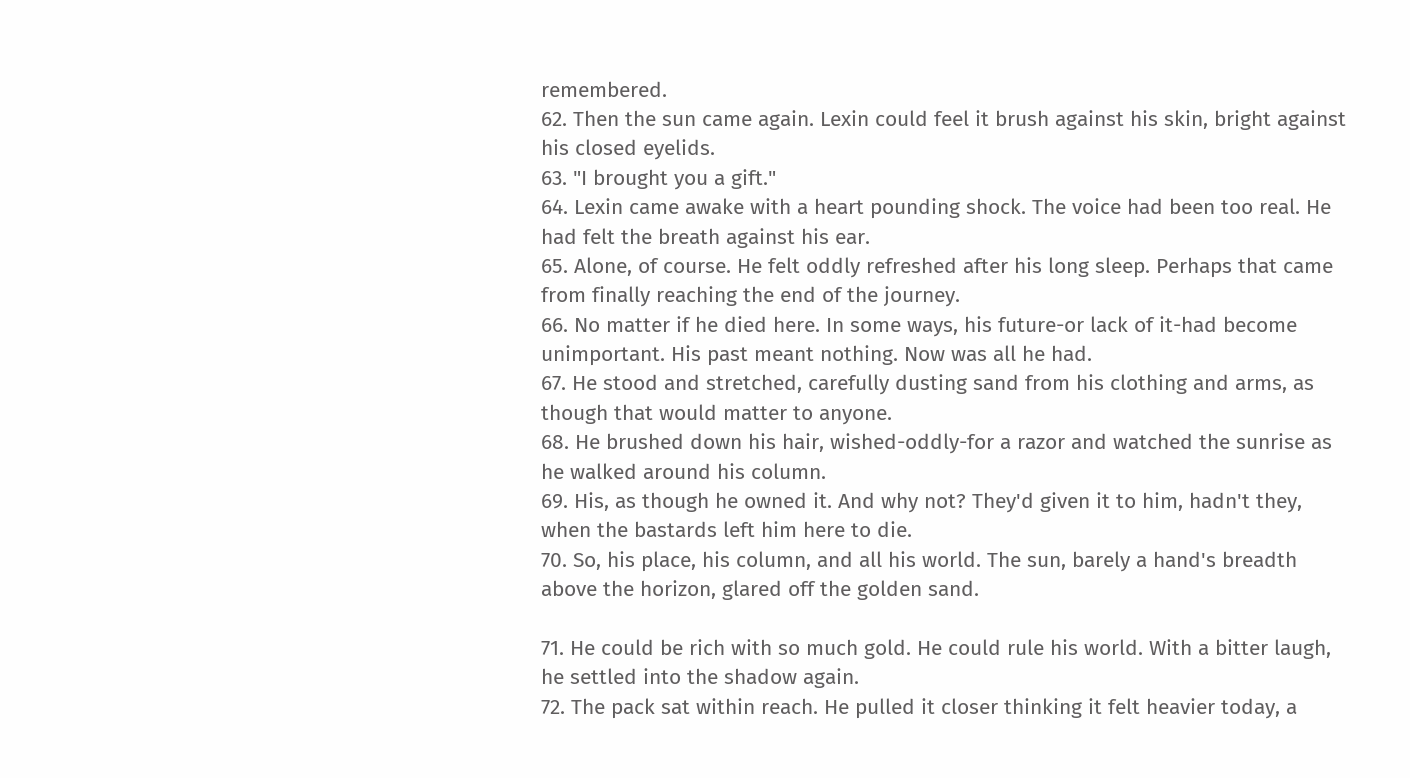remembered.
62. Then the sun came again. Lexin could feel it brush against his skin, bright against his closed eyelids.
63. "I brought you a gift."
64. Lexin came awake with a heart pounding shock. The voice had been too real. He had felt the breath against his ear.
65. Alone, of course. He felt oddly refreshed after his long sleep. Perhaps that came from finally reaching the end of the journey.
66. No matter if he died here. In some ways, his future-or lack of it-had become unimportant. His past meant nothing. Now was all he had.
67. He stood and stretched, carefully dusting sand from his clothing and arms, as though that would matter to anyone.
68. He brushed down his hair, wished-oddly-for a razor and watched the sunrise as he walked around his column.
69. His, as though he owned it. And why not? They'd given it to him, hadn't they, when the bastards left him here to die.
70. So, his place, his column, and all his world. The sun, barely a hand's breadth above the horizon, glared off the golden sand.

71. He could be rich with so much gold. He could rule his world. With a bitter laugh, he settled into the shadow again.
72. The pack sat within reach. He pulled it closer thinking it felt heavier today, a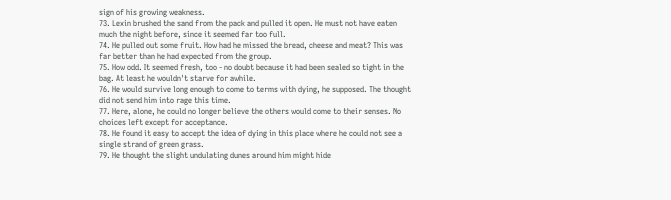sign of his growing weakness.
73. Lexin brushed the sand from the pack and pulled it open. He must not have eaten much the night before, since it seemed far too full.
74. He pulled out some fruit. How had he missed the bread, cheese and meat? This was far better than he had expected from the group.
75. How odd. It seemed fresh, too - no doubt because it had been sealed so tight in the bag. At least he wouldn't starve for awhile.
76. He would survive long enough to come to terms with dying, he supposed. The thought did not send him into rage this time.
77. Here, alone, he could no longer believe the others would come to their senses. No choices left except for acceptance.
78. He found it easy to accept the idea of dying in this place where he could not see a single strand of green grass.
79. He thought the slight undulating dunes around him might hide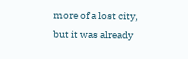more of a lost city, but it was already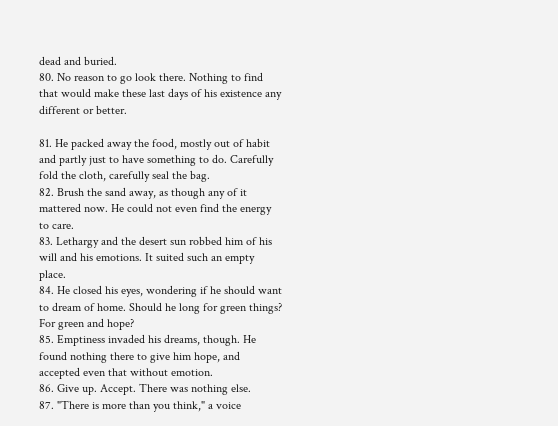dead and buried.
80. No reason to go look there. Nothing to find that would make these last days of his existence any different or better.

81. He packed away the food, mostly out of habit and partly just to have something to do. Carefully fold the cloth, carefully seal the bag.
82. Brush the sand away, as though any of it mattered now. He could not even find the energy to care.
83. Lethargy and the desert sun robbed him of his will and his emotions. It suited such an empty place.
84. He closed his eyes, wondering if he should want to dream of home. Should he long for green things? For green and hope?
85. Emptiness invaded his dreams, though. He found nothing there to give him hope, and accepted even that without emotion.
86. Give up. Accept. There was nothing else.
87. "There is more than you think," a voice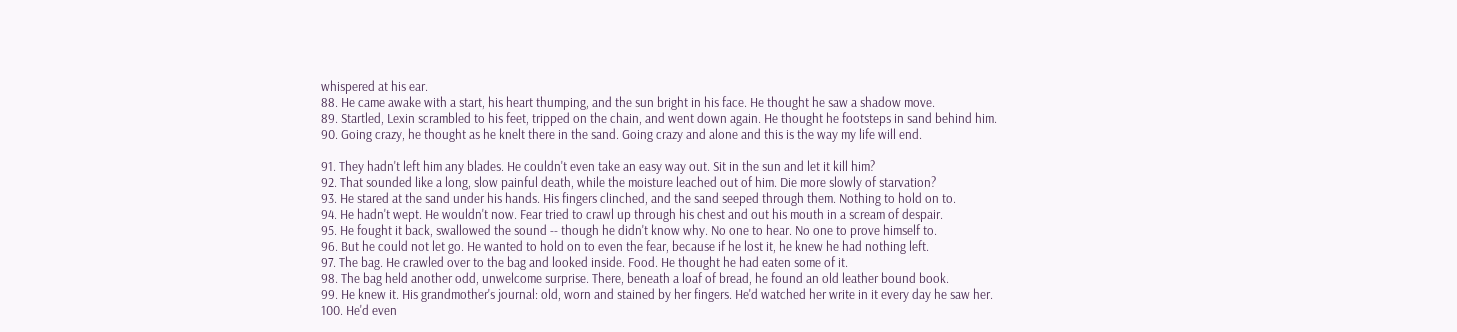whispered at his ear.
88. He came awake with a start, his heart thumping, and the sun bright in his face. He thought he saw a shadow move.
89. Startled, Lexin scrambled to his feet, tripped on the chain, and went down again. He thought he footsteps in sand behind him.
90. Going crazy, he thought as he knelt there in the sand. Going crazy and alone and this is the way my life will end.

91. They hadn't left him any blades. He couldn't even take an easy way out. Sit in the sun and let it kill him?
92. That sounded like a long, slow painful death, while the moisture leached out of him. Die more slowly of starvation?
93. He stared at the sand under his hands. His fingers clinched, and the sand seeped through them. Nothing to hold on to.
94. He hadn't wept. He wouldn't now. Fear tried to crawl up through his chest and out his mouth in a scream of despair.
95. He fought it back, swallowed the sound -- though he didn't know why. No one to hear. No one to prove himself to.
96. But he could not let go. He wanted to hold on to even the fear, because if he lost it, he knew he had nothing left.
97. The bag. He crawled over to the bag and looked inside. Food. He thought he had eaten some of it.
98. The bag held another odd, unwelcome surprise. There, beneath a loaf of bread, he found an old leather bound book.
99. He knew it. His grandmother's journal: old, worn and stained by her fingers. He'd watched her write in it every day he saw her.
100. He'd even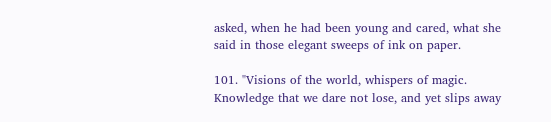asked, when he had been young and cared, what she said in those elegant sweeps of ink on paper.

101. "Visions of the world, whispers of magic. Knowledge that we dare not lose, and yet slips away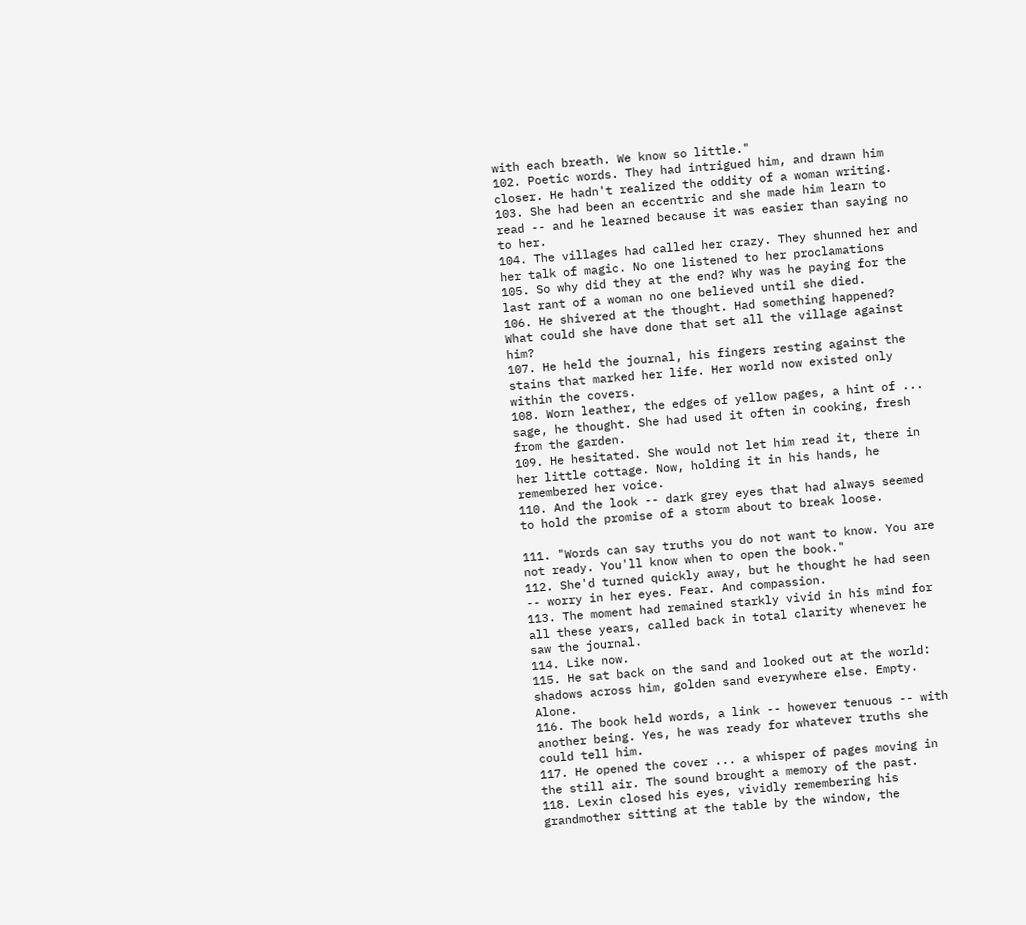with each breath. We know so little."
102. Poetic words. They had intrigued him, and drawn him closer. He hadn't realized the oddity of a woman writing.
103. She had been an eccentric and she made him learn to read -- and he learned because it was easier than saying no to her.
104. The villages had called her crazy. They shunned her and her talk of magic. No one listened to her proclamations
105. So why did they at the end? Why was he paying for the last rant of a woman no one believed until she died.
106. He shivered at the thought. Had something happened? What could she have done that set all the village against him?
107. He held the journal, his fingers resting against the stains that marked her life. Her world now existed only within the covers.
108. Worn leather, the edges of yellow pages, a hint of ... sage, he thought. She had used it often in cooking, fresh from the garden.
109. He hesitated. She would not let him read it, there in her little cottage. Now, holding it in his hands, he remembered her voice.
110. And the look -- dark grey eyes that had always seemed to hold the promise of a storm about to break loose.

111. "Words can say truths you do not want to know. You are not ready. You'll know when to open the book."
112. She'd turned quickly away, but he thought he had seen -- worry in her eyes. Fear. And compassion.
113. The moment had remained starkly vivid in his mind for all these years, called back in total clarity whenever he saw the journal.
114. Like now.
115. He sat back on the sand and looked out at the world: shadows across him, golden sand everywhere else. Empty. Alone.
116. The book held words, a link -- however tenuous -- with another being. Yes, he was ready for whatever truths she could tell him.
117. He opened the cover ... a whisper of pages moving in the still air. The sound brought a memory of the past.
118. Lexin closed his eyes, vividly remembering his grandmother sitting at the table by the window, the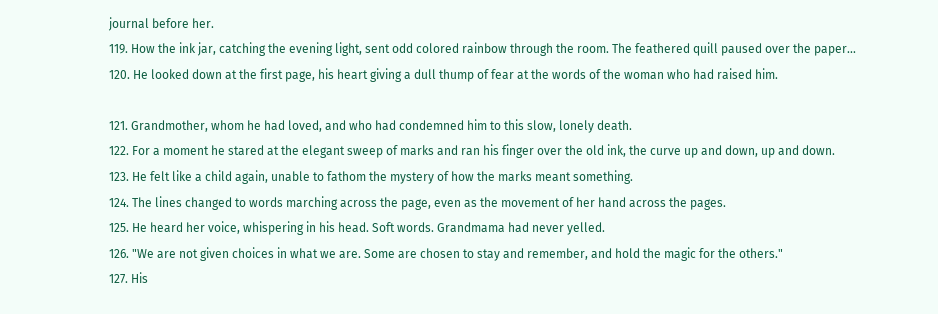journal before her.
119. How the ink jar, catching the evening light, sent odd colored rainbow through the room. The feathered quill paused over the paper...
120. He looked down at the first page, his heart giving a dull thump of fear at the words of the woman who had raised him.

121. Grandmother, whom he had loved, and who had condemned him to this slow, lonely death.
122. For a moment he stared at the elegant sweep of marks and ran his finger over the old ink, the curve up and down, up and down.
123. He felt like a child again, unable to fathom the mystery of how the marks meant something.
124. The lines changed to words marching across the page, even as the movement of her hand across the pages.
125. He heard her voice, whispering in his head. Soft words. Grandmama had never yelled.
126. "We are not given choices in what we are. Some are chosen to stay and remember, and hold the magic for the others."
127. His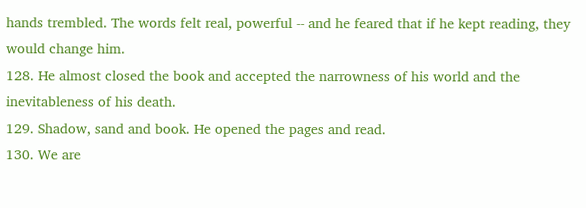hands trembled. The words felt real, powerful -- and he feared that if he kept reading, they would change him.
128. He almost closed the book and accepted the narrowness of his world and the inevitableness of his death.
129. Shadow, sand and book. He opened the pages and read.
130. We are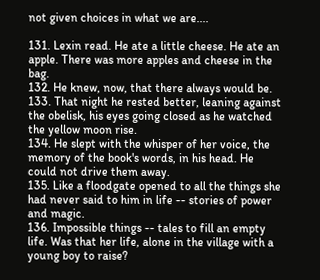not given choices in what we are....

131. Lexin read. He ate a little cheese. He ate an apple. There was more apples and cheese in the bag.
132. He knew, now, that there always would be.
133. That night he rested better, leaning against the obelisk, his eyes going closed as he watched the yellow moon rise.
134. He slept with the whisper of her voice, the memory of the book's words, in his head. He could not drive them away.
135. Like a floodgate opened to all the things she had never said to him in life -- stories of power and magic.
136. Impossible things -- tales to fill an empty life. Was that her life, alone in the village with a young boy to raise?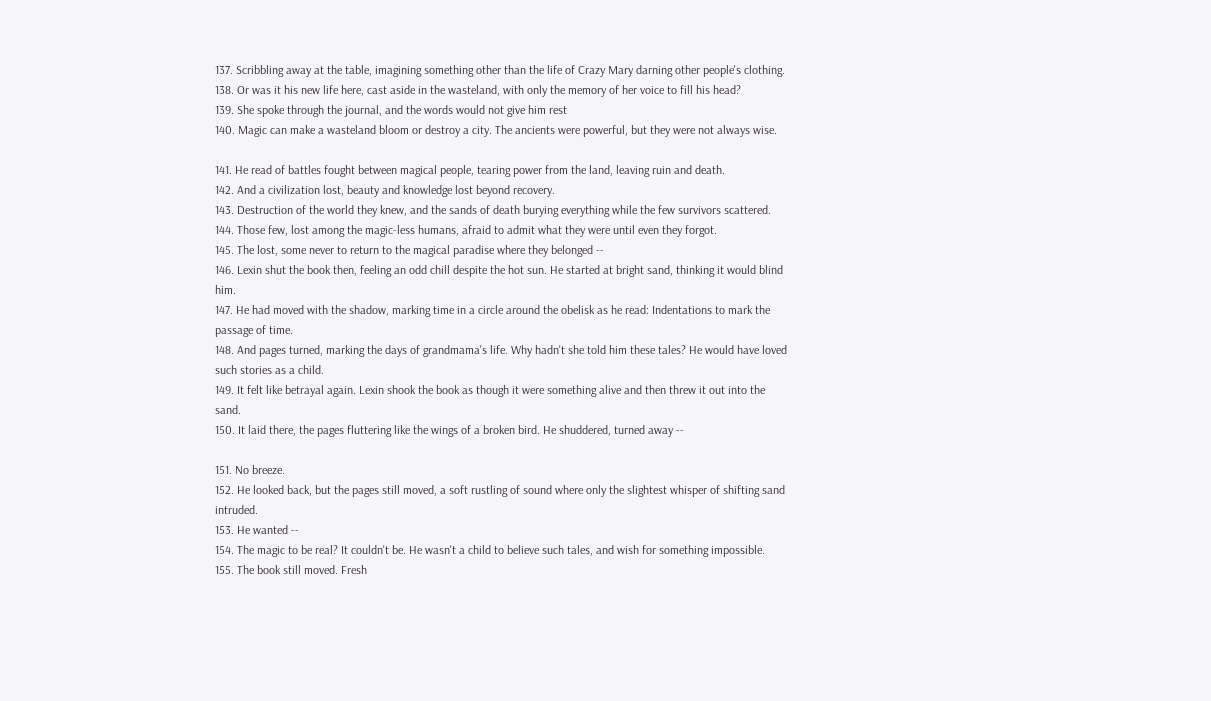137. Scribbling away at the table, imagining something other than the life of Crazy Mary darning other people's clothing.
138. Or was it his new life here, cast aside in the wasteland, with only the memory of her voice to fill his head?
139. She spoke through the journal, and the words would not give him rest
140. Magic can make a wasteland bloom or destroy a city. The ancients were powerful, but they were not always wise.

141. He read of battles fought between magical people, tearing power from the land, leaving ruin and death.
142. And a civilization lost, beauty and knowledge lost beyond recovery.
143. Destruction of the world they knew, and the sands of death burying everything while the few survivors scattered.
144. Those few, lost among the magic-less humans, afraid to admit what they were until even they forgot.
145. The lost, some never to return to the magical paradise where they belonged --
146. Lexin shut the book then, feeling an odd chill despite the hot sun. He started at bright sand, thinking it would blind him.
147. He had moved with the shadow, marking time in a circle around the obelisk as he read: Indentations to mark the passage of time.
148. And pages turned, marking the days of grandmama's life. Why hadn't she told him these tales? He would have loved such stories as a child.
149. It felt like betrayal again. Lexin shook the book as though it were something alive and then threw it out into the sand.
150. It laid there, the pages fluttering like the wings of a broken bird. He shuddered, turned away --

151. No breeze.
152. He looked back, but the pages still moved, a soft rustling of sound where only the slightest whisper of shifting sand intruded.
153. He wanted --
154. The magic to be real? It couldn't be. He wasn't a child to believe such tales, and wish for something impossible.
155. The book still moved. Fresh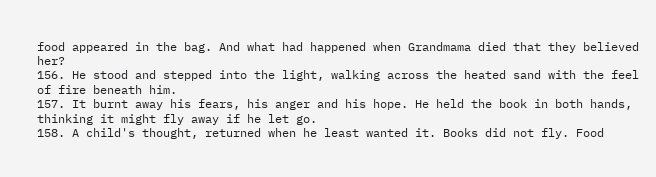food appeared in the bag. And what had happened when Grandmama died that they believed her?
156. He stood and stepped into the light, walking across the heated sand with the feel of fire beneath him.
157. It burnt away his fears, his anger and his hope. He held the book in both hands, thinking it might fly away if he let go.
158. A child's thought, returned when he least wanted it. Books did not fly. Food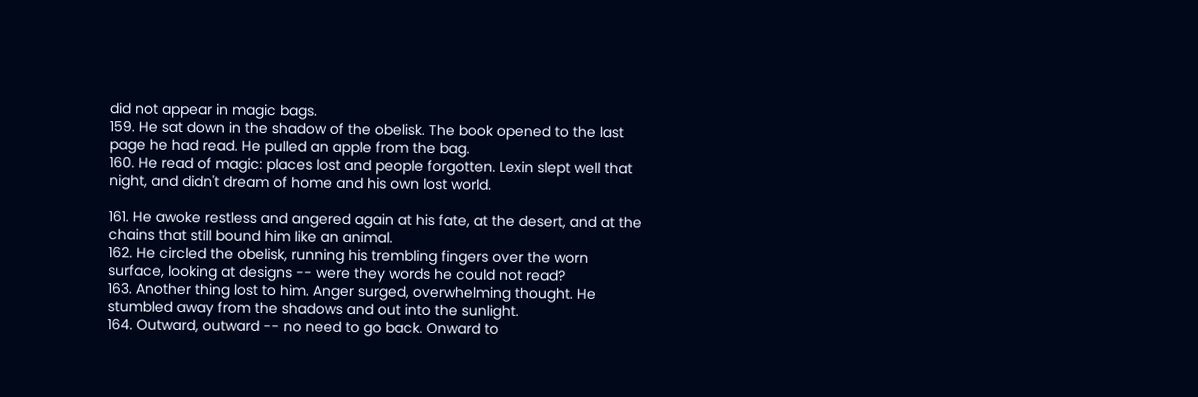did not appear in magic bags.
159. He sat down in the shadow of the obelisk. The book opened to the last page he had read. He pulled an apple from the bag.
160. He read of magic: places lost and people forgotten. Lexin slept well that night, and didn't dream of home and his own lost world.

161. He awoke restless and angered again at his fate, at the desert, and at the chains that still bound him like an animal.
162. He circled the obelisk, running his trembling fingers over the worn surface, looking at designs -- were they words he could not read?
163. Another thing lost to him. Anger surged, overwhelming thought. He stumbled away from the shadows and out into the sunlight.
164. Outward, outward -- no need to go back. Onward to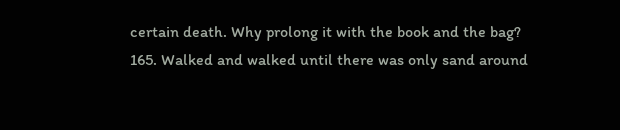certain death. Why prolong it with the book and the bag?
165. Walked and walked until there was only sand around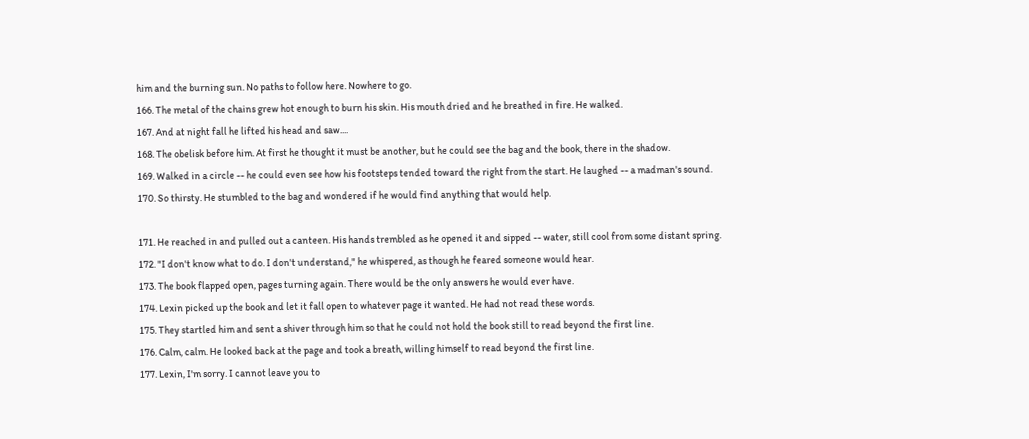him and the burning sun. No paths to follow here. Nowhere to go.
166. The metal of the chains grew hot enough to burn his skin. His mouth dried and he breathed in fire. He walked.
167. And at night fall he lifted his head and saw....
168. The obelisk before him. At first he thought it must be another, but he could see the bag and the book, there in the shadow.
169. Walked in a circle -- he could even see how his footsteps tended toward the right from the start. He laughed -- a madman's sound.
170. So thirsty. He stumbled to the bag and wondered if he would find anything that would help.

171. He reached in and pulled out a canteen. His hands trembled as he opened it and sipped -- water, still cool from some distant spring.
172. "I don't know what to do. I don't understand," he whispered, as though he feared someone would hear.
173. The book flapped open, pages turning again. There would be the only answers he would ever have.
174. Lexin picked up the book and let it fall open to whatever page it wanted. He had not read these words.
175. They startled him and sent a shiver through him so that he could not hold the book still to read beyond the first line.
176. Calm, calm. He looked back at the page and took a breath, willing himself to read beyond the first line.
177. Lexin, I'm sorry. I cannot leave you to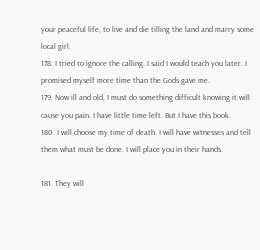your peaceful life, to live and die tilling the land and marry some local girl.
178. I tried to ignore the calling. I said I would teach you later. I promised myself more time than the Gods gave me.
179. Now ill and old, I must do something difficult knowing it will cause you pain. I have little time left. But I have this book.
180. I will choose my time of death. I will have witnesses and tell them what must be done. I will place you in their hands.

181. They will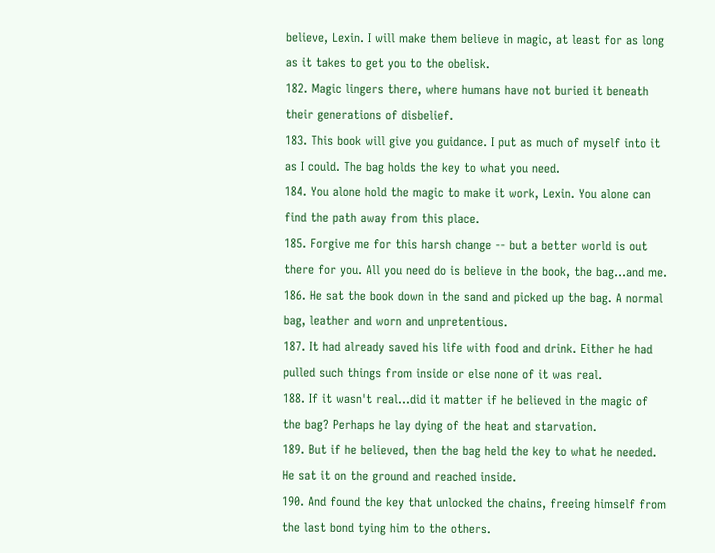believe, Lexin. I will make them believe in magic, at least for as long as it takes to get you to the obelisk.
182. Magic lingers there, where humans have not buried it beneath their generations of disbelief.
183. This book will give you guidance. I put as much of myself into it as I could. The bag holds the key to what you need.
184. You alone hold the magic to make it work, Lexin. You alone can find the path away from this place.
185. Forgive me for this harsh change -- but a better world is out there for you. All you need do is believe in the book, the bag...and me.
186. He sat the book down in the sand and picked up the bag. A normal bag, leather and worn and unpretentious.
187. It had already saved his life with food and drink. Either he had pulled such things from inside or else none of it was real.
188. If it wasn't real...did it matter if he believed in the magic of the bag? Perhaps he lay dying of the heat and starvation.
189. But if he believed, then the bag held the key to what he needed. He sat it on the ground and reached inside.
190. And found the key that unlocked the chains, freeing himself from the last bond tying him to the others.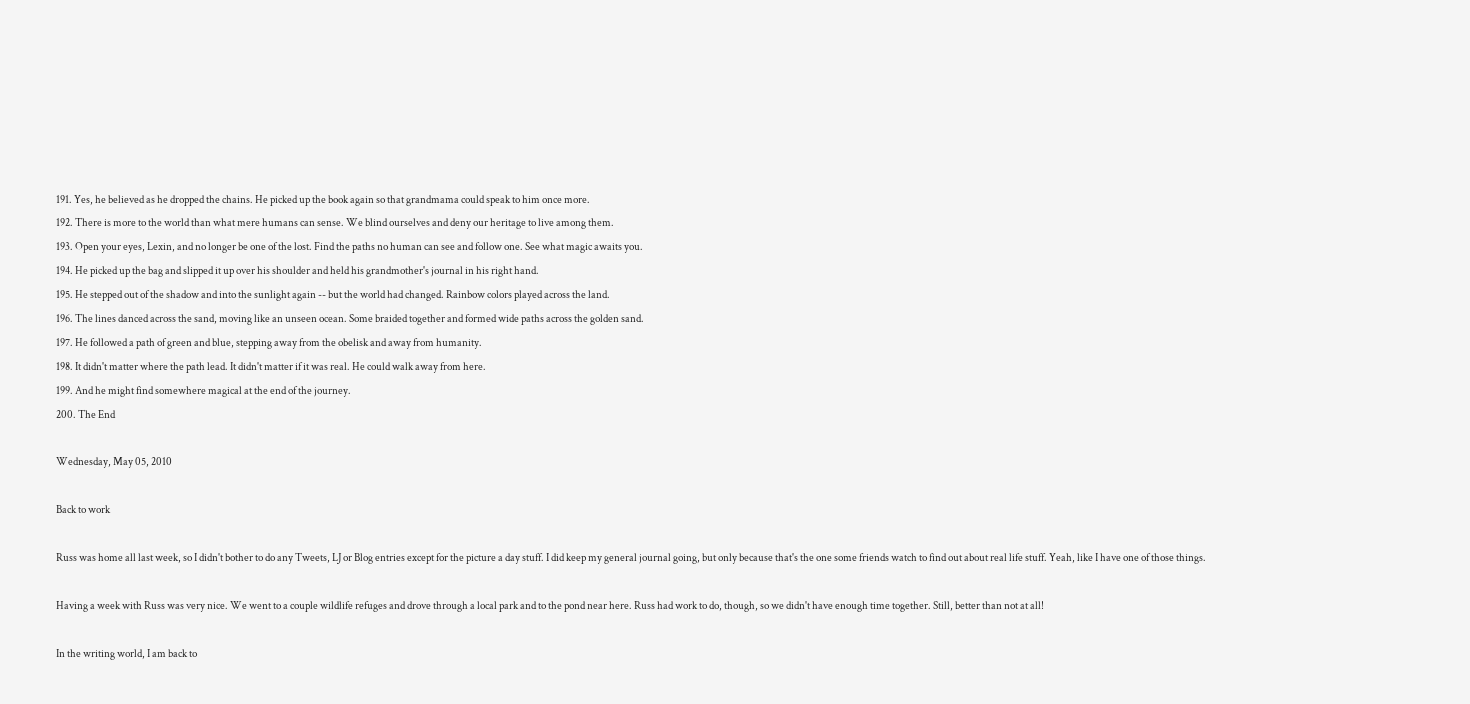191. Yes, he believed as he dropped the chains. He picked up the book again so that grandmama could speak to him once more.
192. There is more to the world than what mere humans can sense. We blind ourselves and deny our heritage to live among them.
193. Open your eyes, Lexin, and no longer be one of the lost. Find the paths no human can see and follow one. See what magic awaits you.
194. He picked up the bag and slipped it up over his shoulder and held his grandmother's journal in his right hand.
195. He stepped out of the shadow and into the sunlight again -- but the world had changed. Rainbow colors played across the land.
196. The lines danced across the sand, moving like an unseen ocean. Some braided together and formed wide paths across the golden sand.
197. He followed a path of green and blue, stepping away from the obelisk and away from humanity.
198. It didn't matter where the path lead. It didn't matter if it was real. He could walk away from here.
199. And he might find somewhere magical at the end of the journey.
200. The End

Wednesday, May 05, 2010

Back to work

Russ was home all last week, so I didn't bother to do any Tweets, LJ or Blog entries except for the picture a day stuff. I did keep my general journal going, but only because that's the one some friends watch to find out about real life stuff. Yeah, like I have one of those things.

Having a week with Russ was very nice. We went to a couple wildlife refuges and drove through a local park and to the pond near here. Russ had work to do, though, so we didn't have enough time together. Still, better than not at all!

In the writing world, I am back to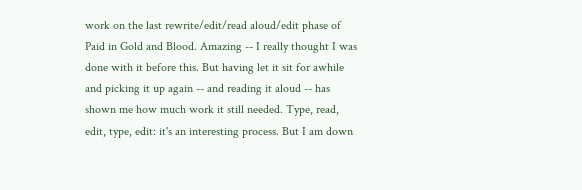work on the last rewrite/edit/read aloud/edit phase of Paid in Gold and Blood. Amazing -- I really thought I was done with it before this. But having let it sit for awhile and picking it up again -- and reading it aloud -- has shown me how much work it still needed. Type, read, edit, type, edit: it's an interesting process. But I am down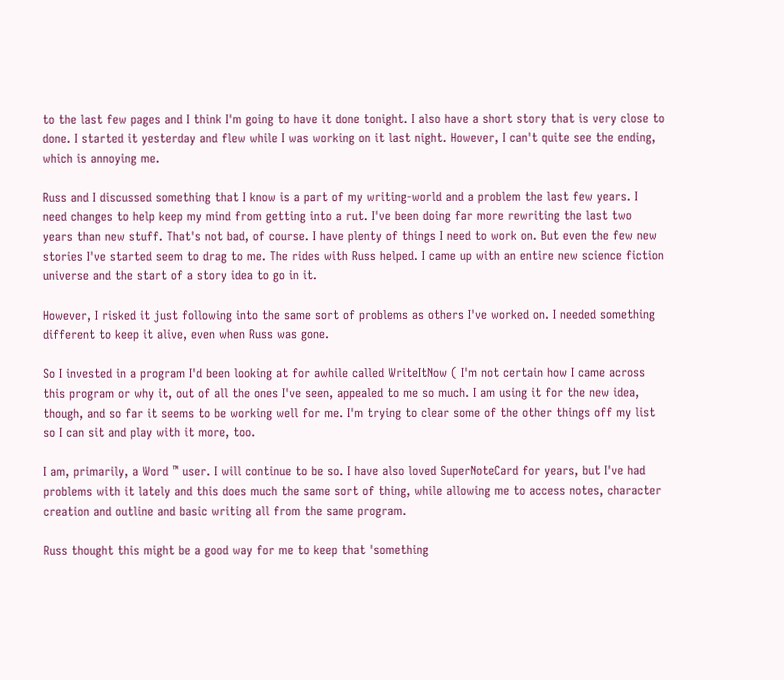to the last few pages and I think I'm going to have it done tonight. I also have a short story that is very close to done. I started it yesterday and flew while I was working on it last night. However, I can't quite see the ending, which is annoying me.

Russ and I discussed something that I know is a part of my writing-world and a problem the last few years. I need changes to help keep my mind from getting into a rut. I've been doing far more rewriting the last two years than new stuff. That's not bad, of course. I have plenty of things I need to work on. But even the few new stories I've started seem to drag to me. The rides with Russ helped. I came up with an entire new science fiction universe and the start of a story idea to go in it.

However, I risked it just following into the same sort of problems as others I've worked on. I needed something different to keep it alive, even when Russ was gone.

So I invested in a program I'd been looking at for awhile called WriteItNow ( I'm not certain how I came across this program or why it, out of all the ones I've seen, appealed to me so much. I am using it for the new idea, though, and so far it seems to be working well for me. I'm trying to clear some of the other things off my list so I can sit and play with it more, too.

I am, primarily, a Word ™ user. I will continue to be so. I have also loved SuperNoteCard for years, but I've had problems with it lately and this does much the same sort of thing, while allowing me to access notes, character creation and outline and basic writing all from the same program.

Russ thought this might be a good way for me to keep that 'something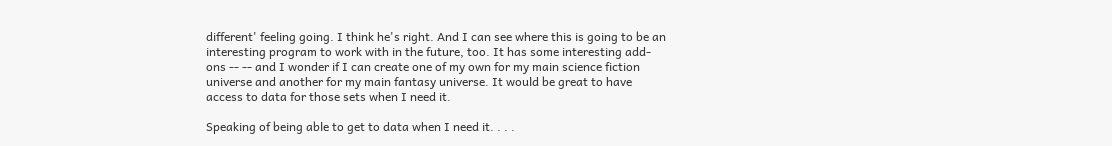different' feeling going. I think he's right. And I can see where this is going to be an interesting program to work with in the future, too. It has some interesting add-ons -- -- and I wonder if I can create one of my own for my main science fiction universe and another for my main fantasy universe. It would be great to have access to data for those sets when I need it.

Speaking of being able to get to data when I need it. . . .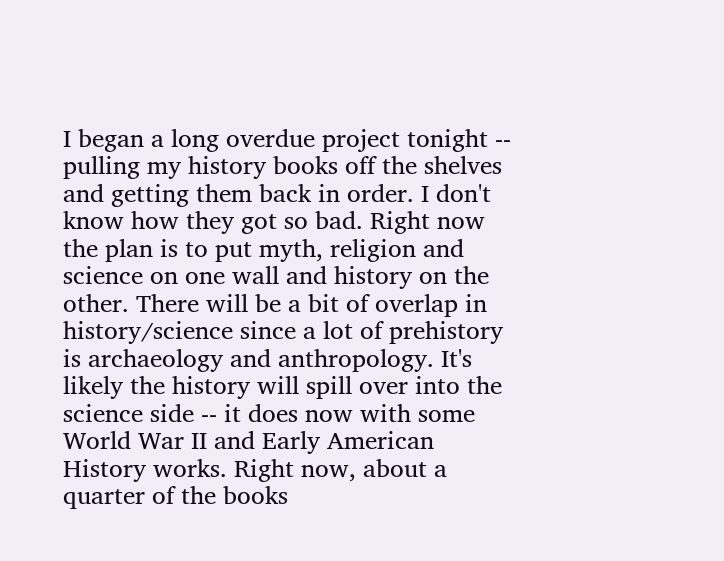I began a long overdue project tonight -- pulling my history books off the shelves and getting them back in order. I don't know how they got so bad. Right now the plan is to put myth, religion and science on one wall and history on the other. There will be a bit of overlap in history/science since a lot of prehistory is archaeology and anthropology. It's likely the history will spill over into the science side -- it does now with some World War II and Early American History works. Right now, about a quarter of the books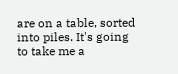are on a table, sorted into piles. It's going to take me a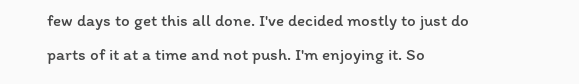few days to get this all done. I've decided mostly to just do parts of it at a time and not push. I'm enjoying it. So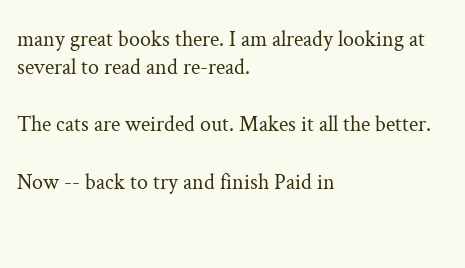many great books there. I am already looking at several to read and re-read.

The cats are weirded out. Makes it all the better.

Now -- back to try and finish Paid in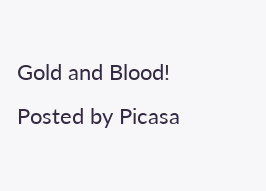Gold and Blood!
Posted by Picasa